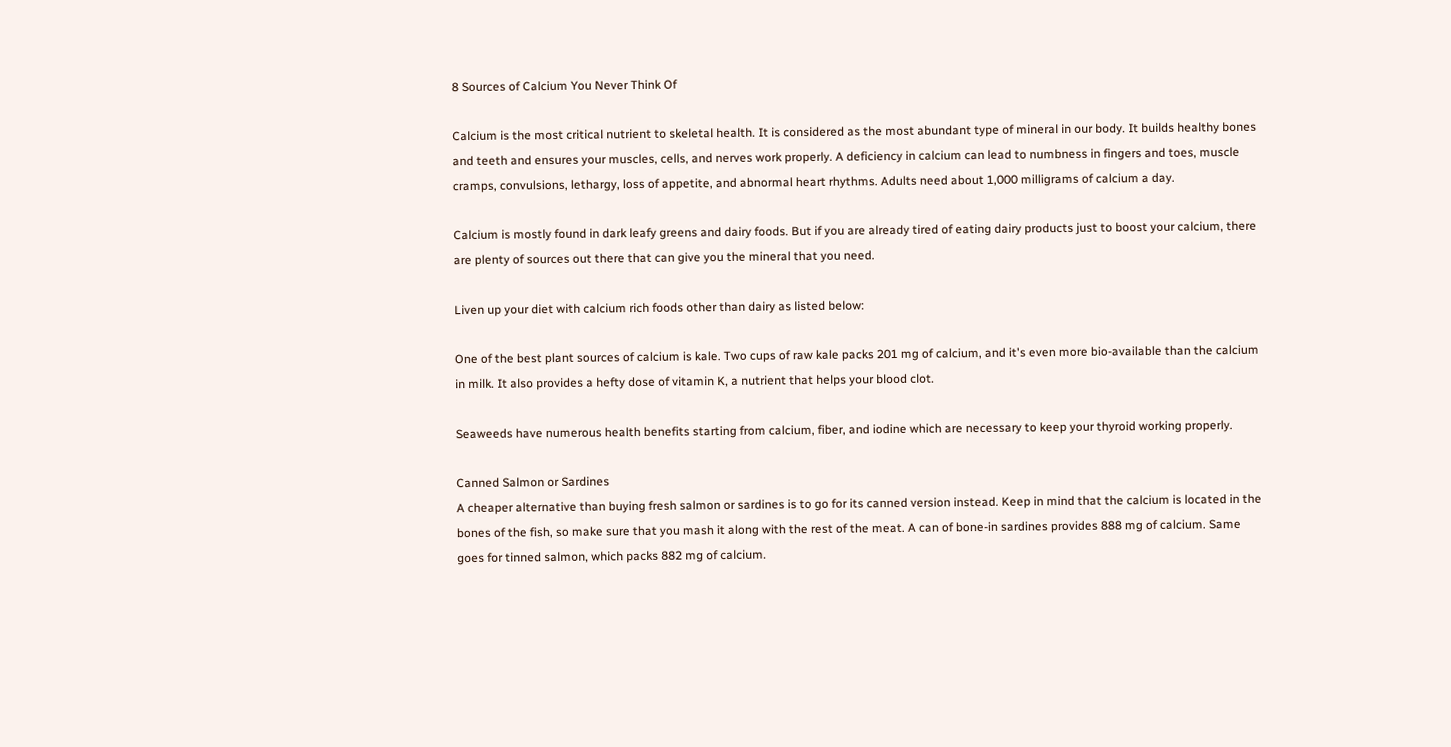8 Sources of Calcium You Never Think Of

Calcium is the most critical nutrient to skeletal health. It is considered as the most abundant type of mineral in our body. It builds healthy bones and teeth and ensures your muscles, cells, and nerves work properly. A deficiency in calcium can lead to numbness in fingers and toes, muscle cramps, convulsions, lethargy, loss of appetite, and abnormal heart rhythms. Adults need about 1,000 milligrams of calcium a day.

Calcium is mostly found in dark leafy greens and dairy foods. But if you are already tired of eating dairy products just to boost your calcium, there are plenty of sources out there that can give you the mineral that you need.

Liven up your diet with calcium rich foods other than dairy as listed below:

One of the best plant sources of calcium is kale. Two cups of raw kale packs 201 mg of calcium, and it's even more bio-available than the calcium in milk. It also provides a hefty dose of vitamin K, a nutrient that helps your blood clot.

Seaweeds have numerous health benefits starting from calcium, fiber, and iodine which are necessary to keep your thyroid working properly.

Canned Salmon or Sardines
A cheaper alternative than buying fresh salmon or sardines is to go for its canned version instead. Keep in mind that the calcium is located in the bones of the fish, so make sure that you mash it along with the rest of the meat. A can of bone-in sardines provides 888 mg of calcium. Same goes for tinned salmon, which packs 882 mg of calcium.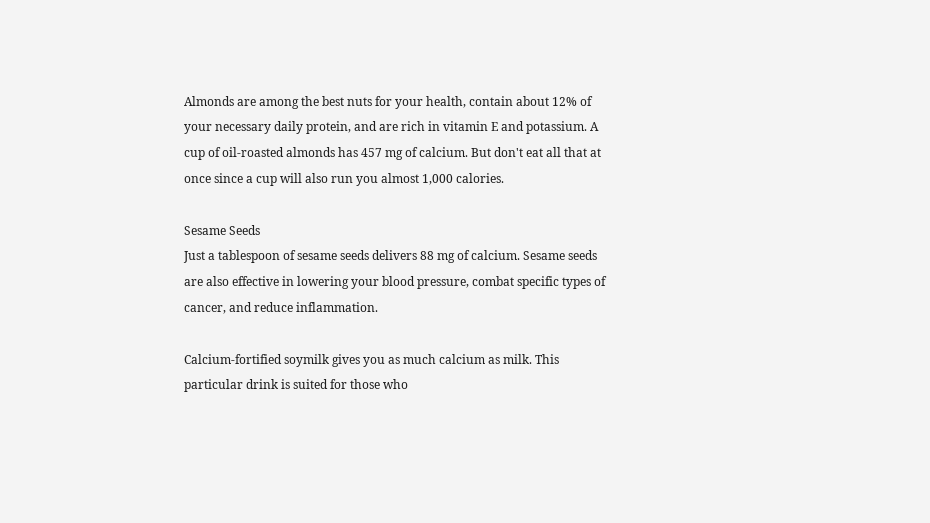Almonds are among the best nuts for your health, contain about 12% of your necessary daily protein, and are rich in vitamin E and potassium. A cup of oil-roasted almonds has 457 mg of calcium. But don't eat all that at once since a cup will also run you almost 1,000 calories.

Sesame Seeds
Just a tablespoon of sesame seeds delivers 88 mg of calcium. Sesame seeds are also effective in lowering your blood pressure, combat specific types of cancer, and reduce inflammation.

Calcium-fortified soymilk gives you as much calcium as milk. This particular drink is suited for those who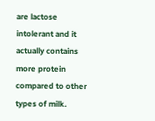are lactose intolerant and it actually contains more protein compared to other types of milk.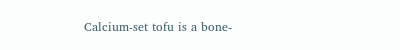Calcium-set tofu is a bone-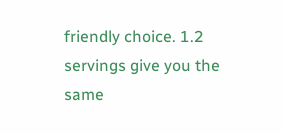friendly choice. 1.2 servings give you the same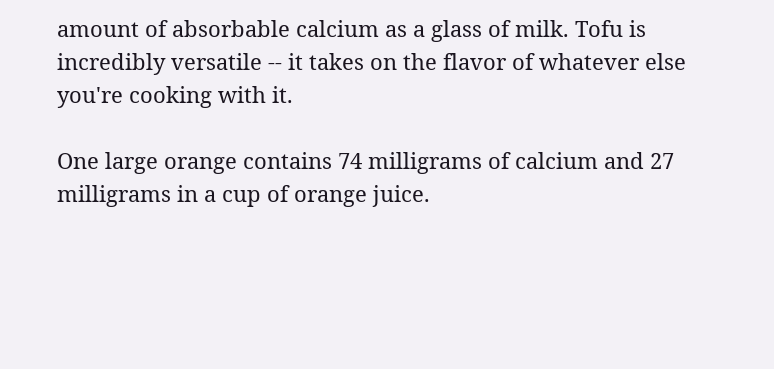amount of absorbable calcium as a glass of milk. Tofu is incredibly versatile -- it takes on the flavor of whatever else you're cooking with it.

One large orange contains 74 milligrams of calcium and 27 milligrams in a cup of orange juice.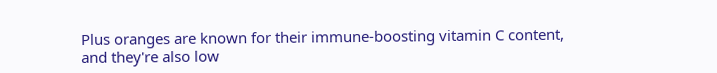Plus oranges are known for their immune-boosting vitamin C content, and they're also low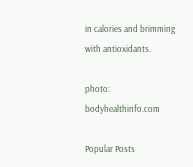in calories and brimming with antioxidants.

photo: bodyhealthinfo.com

Popular Posts